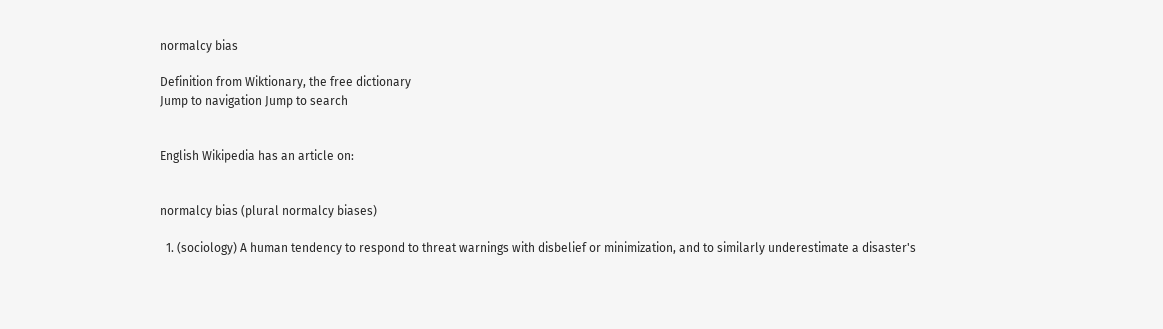normalcy bias

Definition from Wiktionary, the free dictionary
Jump to navigation Jump to search


English Wikipedia has an article on:


normalcy bias (plural normalcy biases)

  1. (sociology) A human tendency to respond to threat warnings with disbelief or minimization, and to similarly underestimate a disaster's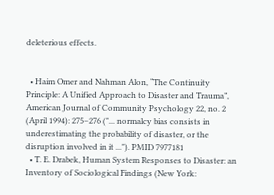deleterious effects.


  • Haim Omer and Nahman Alon, “The Continuity Principle: A Unified Approach to Disaster and Trauma”, American Journal of Community Psychology 22, no. 2 (April 1994): 275–276 ("... normalcy bias consists in underestimating the probability of disaster, or the disruption involved in it ..."). PMID 7977181
  • T. E. Drabek, Human System Responses to Disaster: an Inventory of Sociological Findings (New York: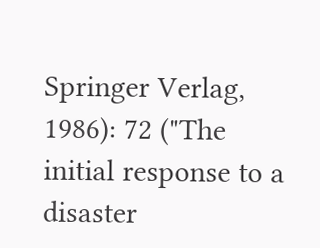Springer Verlag, 1986): 72 ("The initial response to a disaster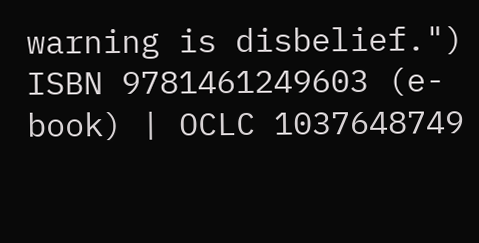warning is disbelief.") ISBN 9781461249603 (e-book) | OCLC 1037648749